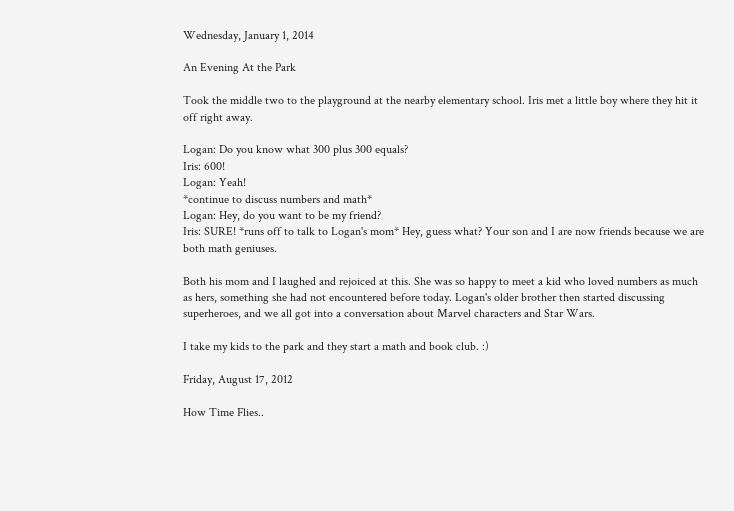Wednesday, January 1, 2014

An Evening At the Park

Took the middle two to the playground at the nearby elementary school. Iris met a little boy where they hit it off right away.

Logan: Do you know what 300 plus 300 equals?
Iris: 600!
Logan: Yeah!
*continue to discuss numbers and math*
Logan: Hey, do you want to be my friend?
Iris: SURE! *runs off to talk to Logan's mom* Hey, guess what? Your son and I are now friends because we are both math geniuses.

Both his mom and I laughed and rejoiced at this. She was so happy to meet a kid who loved numbers as much as hers, something she had not encountered before today. Logan's older brother then started discussing superheroes, and we all got into a conversation about Marvel characters and Star Wars.

I take my kids to the park and they start a math and book club. :)

Friday, August 17, 2012

How Time Flies..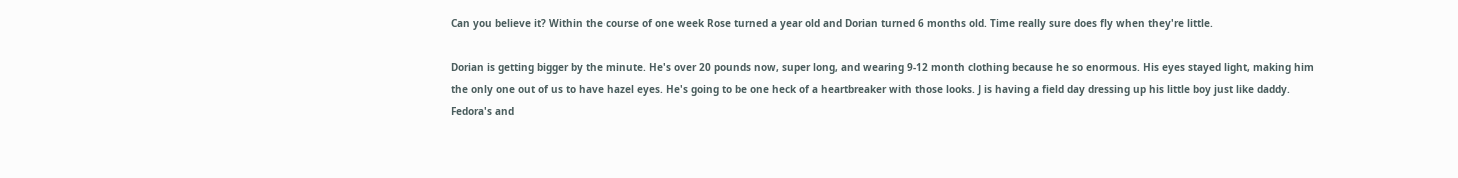Can you believe it? Within the course of one week Rose turned a year old and Dorian turned 6 months old. Time really sure does fly when they're little.

Dorian is getting bigger by the minute. He's over 20 pounds now, super long, and wearing 9-12 month clothing because he so enormous. His eyes stayed light, making him the only one out of us to have hazel eyes. He's going to be one heck of a heartbreaker with those looks. J is having a field day dressing up his little boy just like daddy. Fedora's and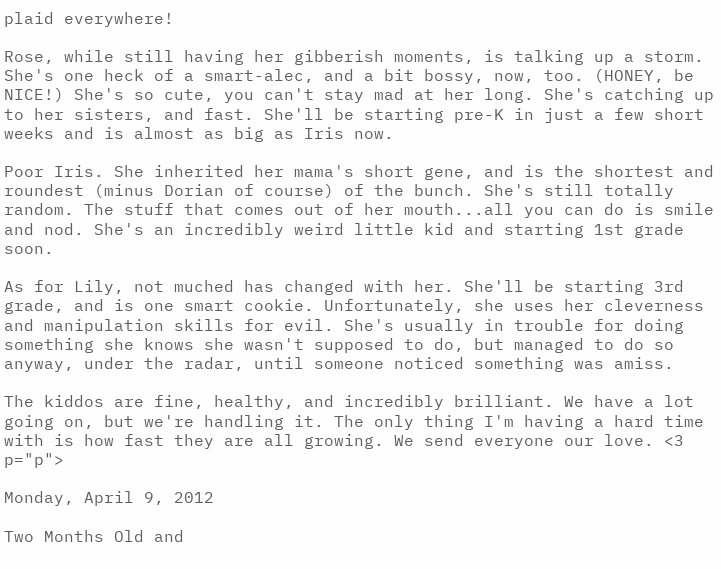plaid everywhere!

Rose, while still having her gibberish moments, is talking up a storm. She's one heck of a smart-alec, and a bit bossy, now, too. (HONEY, be NICE!) She's so cute, you can't stay mad at her long. She's catching up to her sisters, and fast. She'll be starting pre-K in just a few short weeks and is almost as big as Iris now.

Poor Iris. She inherited her mama's short gene, and is the shortest and roundest (minus Dorian of course) of the bunch. She's still totally random. The stuff that comes out of her mouth...all you can do is smile and nod. She's an incredibly weird little kid and starting 1st grade soon.

As for Lily, not muched has changed with her. She'll be starting 3rd grade, and is one smart cookie. Unfortunately, she uses her cleverness and manipulation skills for evil. She's usually in trouble for doing something she knows she wasn't supposed to do, but managed to do so anyway, under the radar, until someone noticed something was amiss.

The kiddos are fine, healthy, and incredibly brilliant. We have a lot going on, but we're handling it. The only thing I'm having a hard time with is how fast they are all growing. We send everyone our love. <3 p="p">

Monday, April 9, 2012

Two Months Old and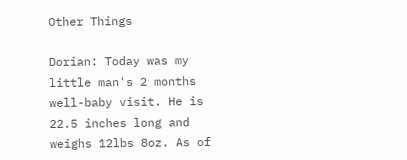Other Things

Dorian: Today was my little man's 2 months well-baby visit. He is 22.5 inches long and weighs 12lbs 8oz. As of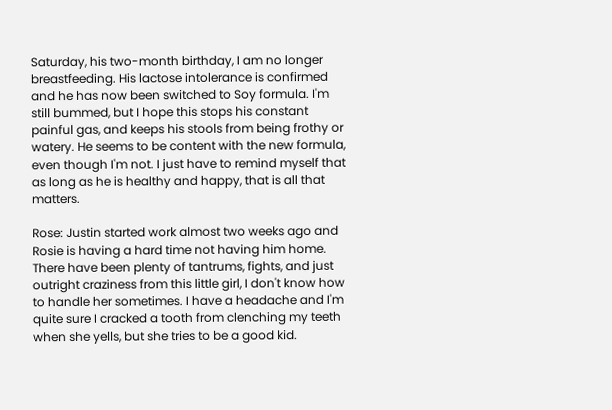Saturday, his two-month birthday, I am no longer breastfeeding. His lactose intolerance is confirmed and he has now been switched to Soy formula. I'm still bummed, but I hope this stops his constant painful gas, and keeps his stools from being frothy or watery. He seems to be content with the new formula, even though I'm not. I just have to remind myself that as long as he is healthy and happy, that is all that matters.

Rose: Justin started work almost two weeks ago and Rosie is having a hard time not having him home. There have been plenty of tantrums, fights, and just outright craziness from this little girl, I don't know how to handle her sometimes. I have a headache and I'm quite sure I cracked a tooth from clenching my teeth when she yells, but she tries to be a good kid.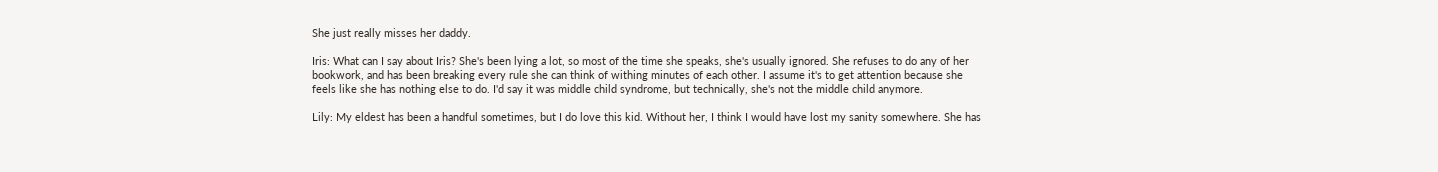She just really misses her daddy.

Iris: What can I say about Iris? She's been lying a lot, so most of the time she speaks, she's usually ignored. She refuses to do any of her bookwork, and has been breaking every rule she can think of withing minutes of each other. I assume it's to get attention because she feels like she has nothing else to do. I'd say it was middle child syndrome, but technically, she's not the middle child anymore.

Lily: My eldest has been a handful sometimes, but I do love this kid. Without her, I think I would have lost my sanity somewhere. She has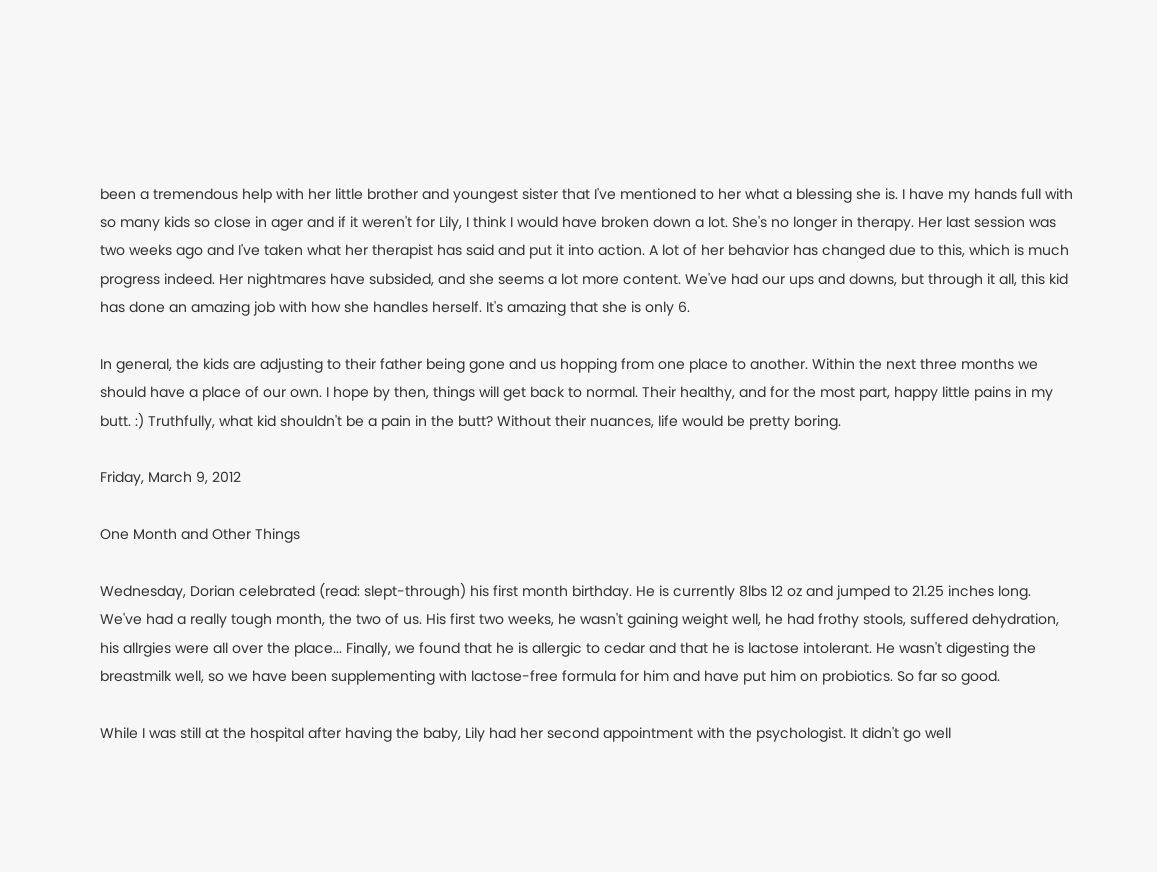been a tremendous help with her little brother and youngest sister that I've mentioned to her what a blessing she is. I have my hands full with so many kids so close in ager and if it weren't for Lily, I think I would have broken down a lot. She's no longer in therapy. Her last session was two weeks ago and I've taken what her therapist has said and put it into action. A lot of her behavior has changed due to this, which is much progress indeed. Her nightmares have subsided, and she seems a lot more content. We've had our ups and downs, but through it all, this kid has done an amazing job with how she handles herself. It's amazing that she is only 6.

In general, the kids are adjusting to their father being gone and us hopping from one place to another. Within the next three months we should have a place of our own. I hope by then, things will get back to normal. Their healthy, and for the most part, happy little pains in my butt. :) Truthfully, what kid shouldn't be a pain in the butt? Without their nuances, life would be pretty boring.

Friday, March 9, 2012

One Month and Other Things

Wednesday, Dorian celebrated (read: slept-through) his first month birthday. He is currently 8lbs 12 oz and jumped to 21.25 inches long. We've had a really tough month, the two of us. His first two weeks, he wasn't gaining weight well, he had frothy stools, suffered dehydration, his allrgies were all over the place... Finally, we found that he is allergic to cedar and that he is lactose intolerant. He wasn't digesting the breastmilk well, so we have been supplementing with lactose-free formula for him and have put him on probiotics. So far so good.

While I was still at the hospital after having the baby, Lily had her second appointment with the psychologist. It didn't go well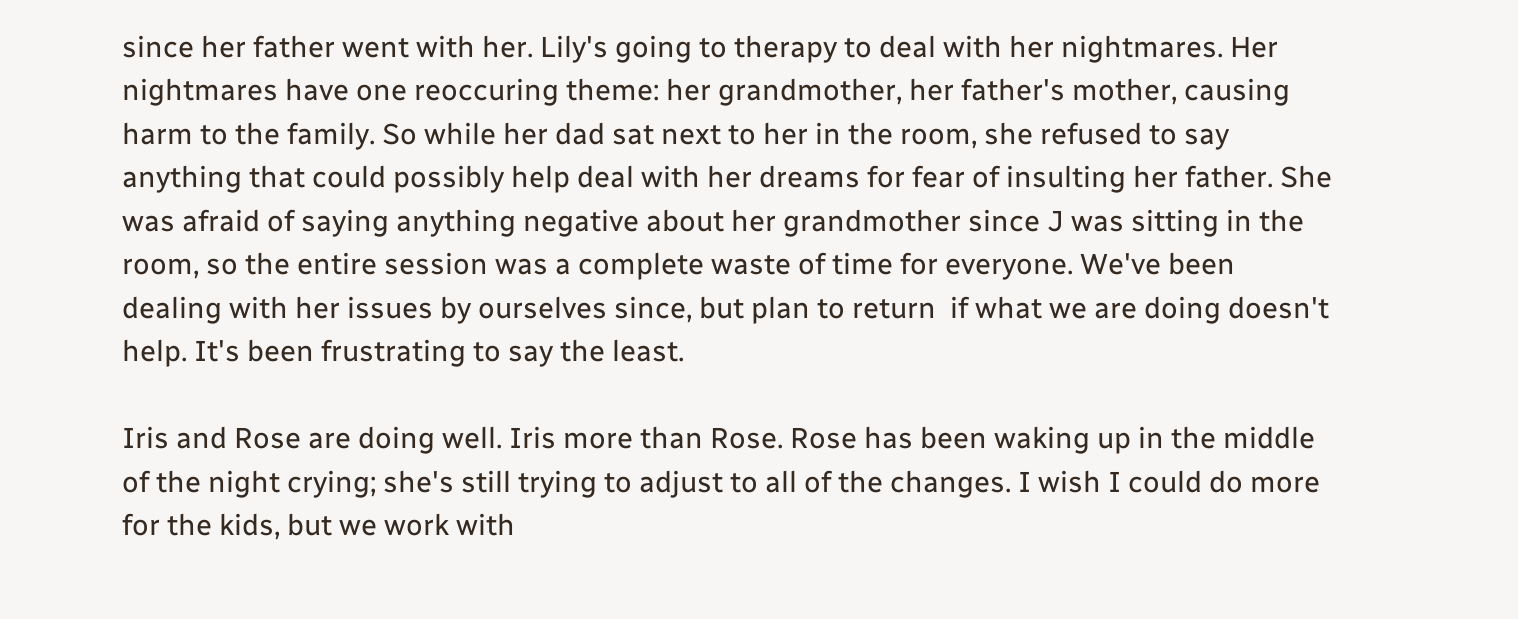since her father went with her. Lily's going to therapy to deal with her nightmares. Her nightmares have one reoccuring theme: her grandmother, her father's mother, causing harm to the family. So while her dad sat next to her in the room, she refused to say anything that could possibly help deal with her dreams for fear of insulting her father. She was afraid of saying anything negative about her grandmother since J was sitting in the room, so the entire session was a complete waste of time for everyone. We've been dealing with her issues by ourselves since, but plan to return  if what we are doing doesn't help. It's been frustrating to say the least.

Iris and Rose are doing well. Iris more than Rose. Rose has been waking up in the middle of the night crying; she's still trying to adjust to all of the changes. I wish I could do more for the kids, but we work with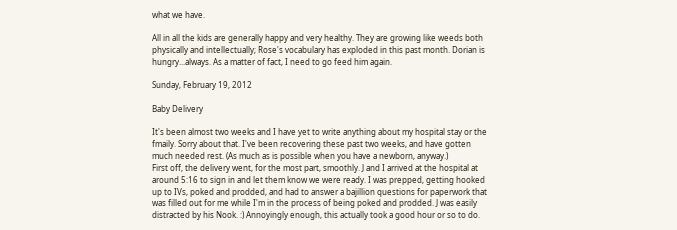what we have.

All in all the kids are generally happy and very healthy. They are growing like weeds both physically and intellectually; Rose's vocabulary has exploded in this past month. Dorian is hungry...always. As a matter of fact, I need to go feed him again.

Sunday, February 19, 2012

Baby Delivery

It's been almost two weeks and I have yet to write anything about my hospital stay or the fmaily. Sorry about that. I've been recovering these past two weeks, and have gotten much needed rest. (As much as is possible when you have a newborn, anyway.)
First off, the delivery went, for the most part, smoothly. J and I arrived at the hospital at around 5:16 to sign in and let them know we were ready. I was prepped, getting hooked up to IVs, poked and prodded, and had to answer a bajillion questions for paperwork that was filled out for me while I'm in the process of being poked and prodded. J was easily distracted by his Nook. :) Annoyingly enough, this actually took a good hour or so to do.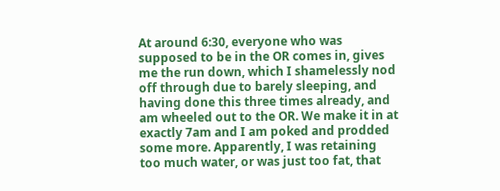At around 6:30, everyone who was supposed to be in the OR comes in, gives me the run down, which I shamelessly nod off through due to barely sleeping, and having done this three times already, and am wheeled out to the OR. We make it in at exactly 7am and I am poked and prodded some more. Apparently, I was retaining too much water, or was just too fat, that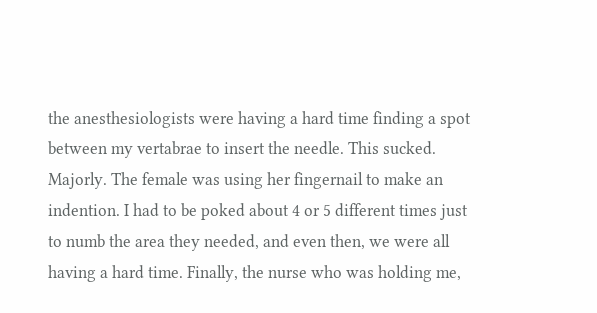the anesthesiologists were having a hard time finding a spot between my vertabrae to insert the needle. This sucked. Majorly. The female was using her fingernail to make an indention. I had to be poked about 4 or 5 different times just to numb the area they needed, and even then, we were all having a hard time. Finally, the nurse who was holding me,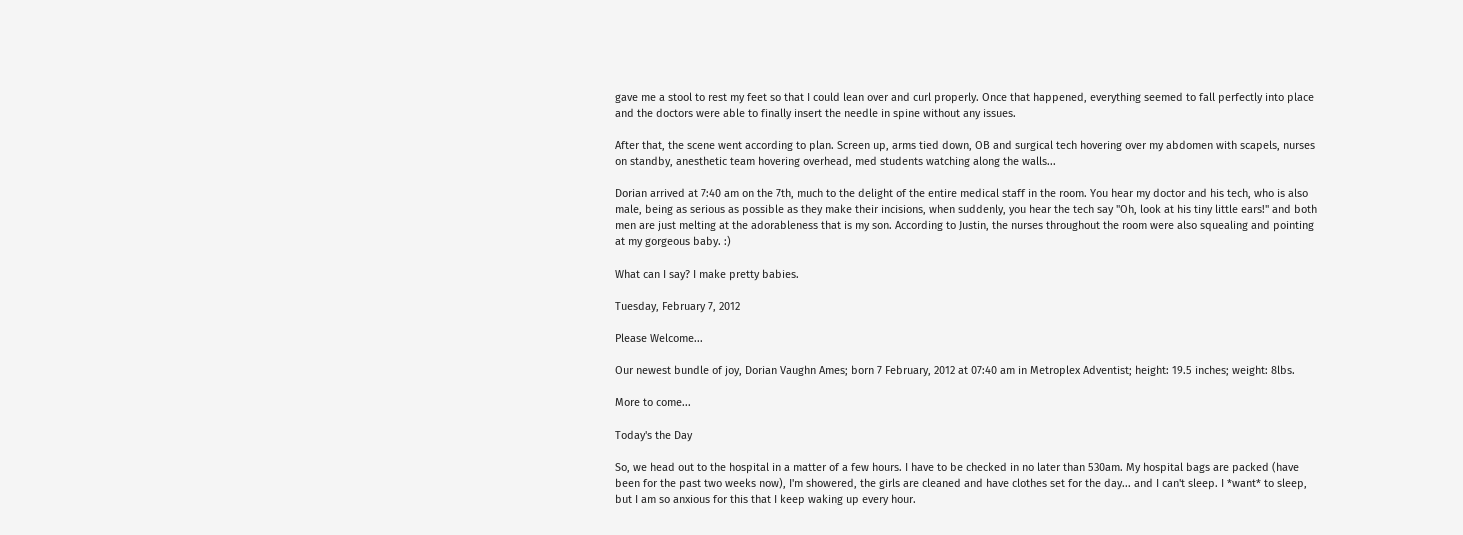gave me a stool to rest my feet so that I could lean over and curl properly. Once that happened, everything seemed to fall perfectly into place and the doctors were able to finally insert the needle in spine without any issues.

After that, the scene went according to plan. Screen up, arms tied down, OB and surgical tech hovering over my abdomen with scapels, nurses on standby, anesthetic team hovering overhead, med students watching along the walls...

Dorian arrived at 7:40 am on the 7th, much to the delight of the entire medical staff in the room. You hear my doctor and his tech, who is also male, being as serious as possible as they make their incisions, when suddenly, you hear the tech say "Oh, look at his tiny little ears!" and both men are just melting at the adorableness that is my son. According to Justin, the nurses throughout the room were also squealing and pointing at my gorgeous baby. :)

What can I say? I make pretty babies.

Tuesday, February 7, 2012

Please Welcome...

Our newest bundle of joy, Dorian Vaughn Ames; born 7 February, 2012 at 07:40 am in Metroplex Adventist; height: 19.5 inches; weight: 8lbs.

More to come...

Today's the Day

So, we head out to the hospital in a matter of a few hours. I have to be checked in no later than 530am. My hospital bags are packed (have been for the past two weeks now), I'm showered, the girls are cleaned and have clothes set for the day... and I can't sleep. I *want* to sleep, but I am so anxious for this that I keep waking up every hour.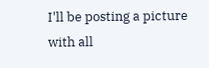I'll be posting a picture with all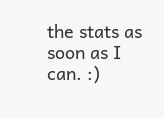the stats as soon as I can. :)